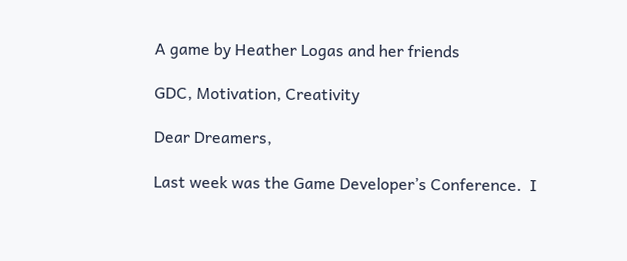A game by Heather Logas and her friends

GDC, Motivation, Creativity

Dear Dreamers,

Last week was the Game Developer’s Conference.  I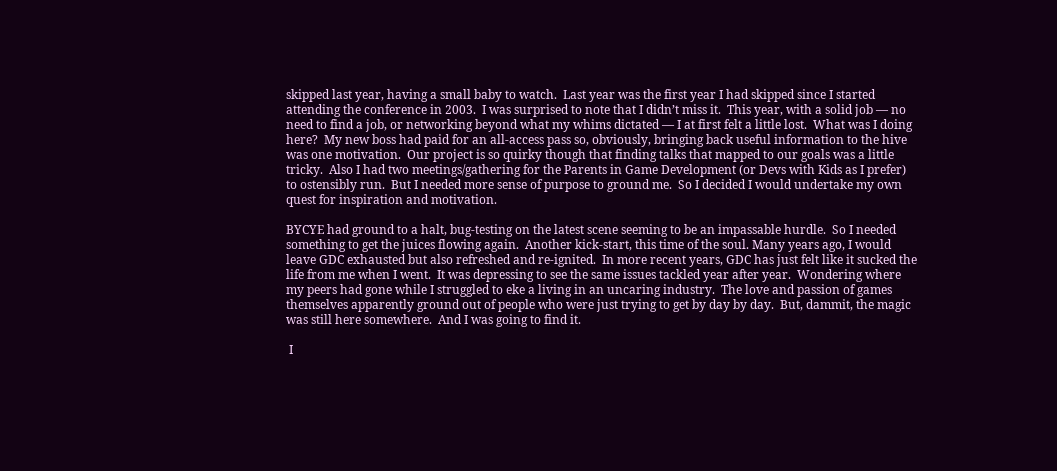skipped last year, having a small baby to watch.  Last year was the first year I had skipped since I started attending the conference in 2003.  I was surprised to note that I didn’t miss it.  This year, with a solid job — no need to find a job, or networking beyond what my whims dictated — I at first felt a little lost.  What was I doing here?  My new boss had paid for an all-access pass so, obviously, bringing back useful information to the hive was one motivation.  Our project is so quirky though that finding talks that mapped to our goals was a little tricky.  Also I had two meetings/gathering for the Parents in Game Development (or Devs with Kids as I prefer) to ostensibly run.  But I needed more sense of purpose to ground me.  So I decided I would undertake my own quest for inspiration and motivation.

BYCYE had ground to a halt, bug-testing on the latest scene seeming to be an impassable hurdle.  So I needed something to get the juices flowing again.  Another kick-start, this time of the soul. Many years ago, I would leave GDC exhausted but also refreshed and re-ignited.  In more recent years, GDC has just felt like it sucked the life from me when I went.  It was depressing to see the same issues tackled year after year.  Wondering where my peers had gone while I struggled to eke a living in an uncaring industry.  The love and passion of games themselves apparently ground out of people who were just trying to get by day by day.  But, dammit, the magic was still here somewhere.  And I was going to find it.

 I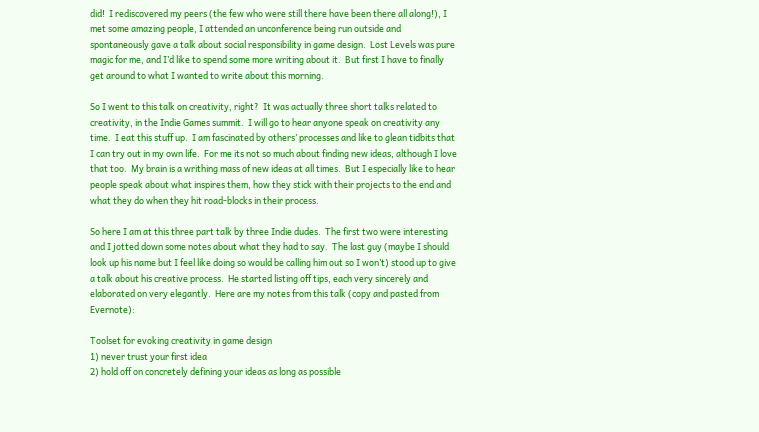did!  I rediscovered my peers (the few who were still there have been there all along!), I met some amazing people, I attended an unconference being run outside and spontaneously gave a talk about social responsibility in game design.  Lost Levels was pure magic for me, and I’d like to spend some more writing about it.  But first I have to finally get around to what I wanted to write about this morning.

So I went to this talk on creativity, right?  It was actually three short talks related to creativity, in the Indie Games summit.  I will go to hear anyone speak on creativity any time.  I eat this stuff up.  I am fascinated by others’ processes and like to glean tidbits that I can try out in my own life.  For me its not so much about finding new ideas, although I love that too.  My brain is a writhing mass of new ideas at all times.  But I especially like to hear people speak about what inspires them, how they stick with their projects to the end and what they do when they hit road-blocks in their process.

So here I am at this three part talk by three Indie dudes.  The first two were interesting and I jotted down some notes about what they had to say.  The last guy (maybe I should look up his name but I feel like doing so would be calling him out so I won’t) stood up to give a talk about his creative process.  He started listing off tips, each very sincerely and elaborated on very elegantly.  Here are my notes from this talk (copy and pasted from Evernote):

Toolset for evoking creativity in game design
1) never trust your first idea
2) hold off on concretely defining your ideas as long as possible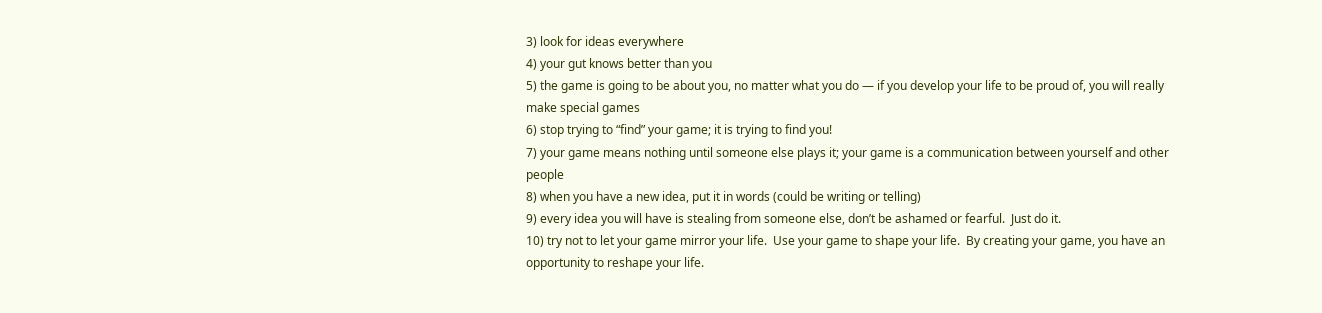3) look for ideas everywhere
4) your gut knows better than you
5) the game is going to be about you, no matter what you do — if you develop your life to be proud of, you will really make special games
6) stop trying to “find” your game; it is trying to find you!
7) your game means nothing until someone else plays it; your game is a communication between yourself and other people
8) when you have a new idea, put it in words (could be writing or telling)
9) every idea you will have is stealing from someone else, don’t be ashamed or fearful.  Just do it.
10) try not to let your game mirror your life.  Use your game to shape your life.  By creating your game, you have an opportunity to reshape your life.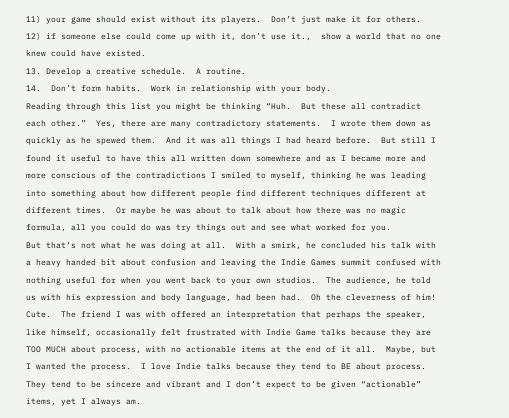11) your game should exist without its players.  Don’t just make it for others.
12) if someone else could come up with it, don’t use it.,  show a world that no one knew could have existed.
13. Develop a creative schedule.  A routine.
14.  Don’t form habits.  Work in relationship with your body.
Reading through this list you might be thinking “Huh.  But these all contradict each other.”  Yes, there are many contradictory statements.  I wrote them down as quickly as he spewed them.  And it was all things I had heard before.  But still I found it useful to have this all written down somewhere and as I became more and more conscious of the contradictions I smiled to myself, thinking he was leading into something about how different people find different techniques different at different times.  Or maybe he was about to talk about how there was no magic formula, all you could do was try things out and see what worked for you.
But that’s not what he was doing at all.  With a smirk, he concluded his talk with a heavy handed bit about confusion and leaving the Indie Games summit confused with nothing useful for when you went back to your own studios.  The audience, he told us with his expression and body language, had been had.  Oh the cleverness of him!
Cute.  The friend I was with offered an interpretation that perhaps the speaker, like himself, occasionally felt frustrated with Indie Game talks because they are TOO MUCH about process, with no actionable items at the end of it all.  Maybe, but I wanted the process.  I love Indie talks because they tend to BE about process.  They tend to be sincere and vibrant and I don’t expect to be given “actionable” items, yet I always am.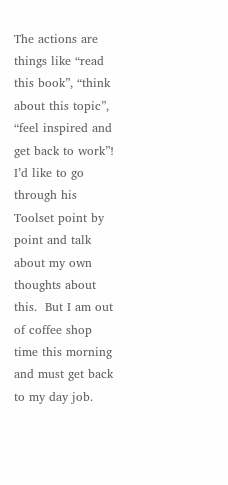The actions are things like “read this book”, “think about this topic”, “feel inspired and get back to work”!
I’d like to go through his Toolset point by point and talk about my own thoughts about this.  But I am out of coffee shop time this morning and must get back to my day job.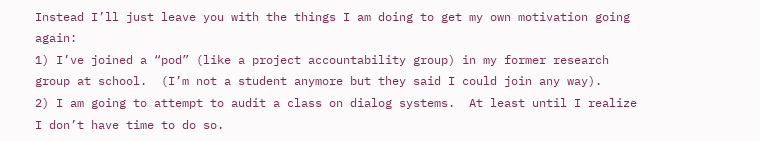Instead I’ll just leave you with the things I am doing to get my own motivation going again:
1) I’ve joined a “pod” (like a project accountability group) in my former research group at school.  (I’m not a student anymore but they said I could join any way).
2) I am going to attempt to audit a class on dialog systems.  At least until I realize I don’t have time to do so.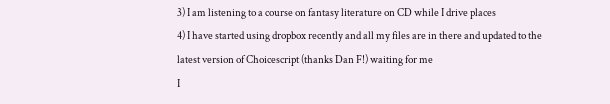3) I am listening to a course on fantasy literature on CD while I drive places
4) I have started using dropbox recently and all my files are in there and updated to the latest version of Choicescript (thanks Dan F!) waiting for me
I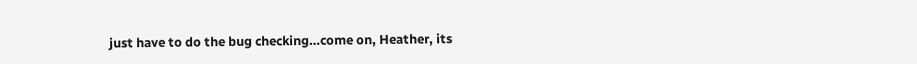just have to do the bug checking…come on, Heather, its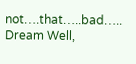not….that…..bad…..
Dream Well,